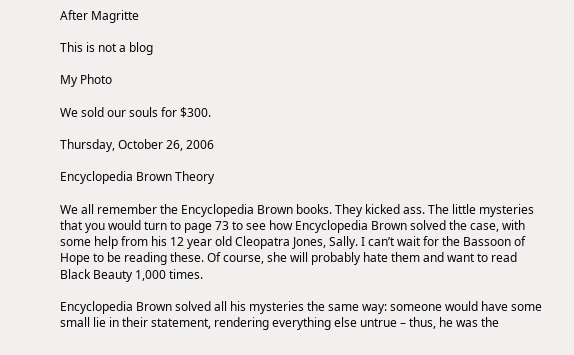After Magritte

This is not a blog

My Photo

We sold our souls for $300.

Thursday, October 26, 2006

Encyclopedia Brown Theory

We all remember the Encyclopedia Brown books. They kicked ass. The little mysteries that you would turn to page 73 to see how Encyclopedia Brown solved the case, with some help from his 12 year old Cleopatra Jones, Sally. I can’t wait for the Bassoon of Hope to be reading these. Of course, she will probably hate them and want to read Black Beauty 1,000 times.

Encyclopedia Brown solved all his mysteries the same way: someone would have some small lie in their statement, rendering everything else untrue – thus, he was the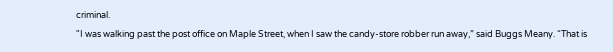criminal.
"I was walking past the post office on Maple Street, when I saw the candy-store robber run away,” said Buggs Meany. “That is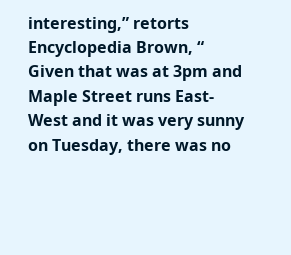interesting,” retorts Encyclopedia Brown, “ Given that was at 3pm and Maple Street runs East-West and it was very sunny on Tuesday, there was no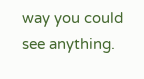way you could see anything.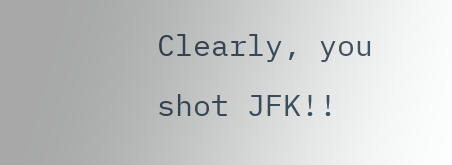Clearly, you shot JFK!!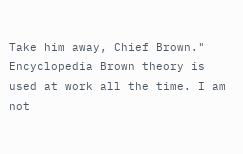Take him away, Chief Brown."
Encyclopedia Brown theory is used at work all the time. I am not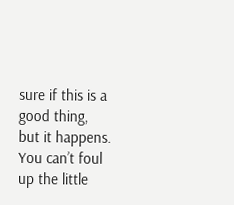sure if this is a good thing, but it happens. You can’t foul up the little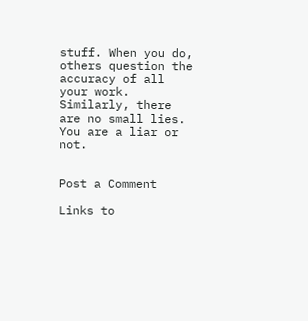stuff. When you do, others question the accuracy of all your work. Similarly, there are no small lies. You are a liar or not.


Post a Comment

Links to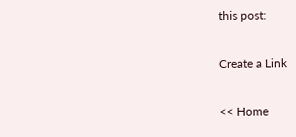this post:

Create a Link

<< Home